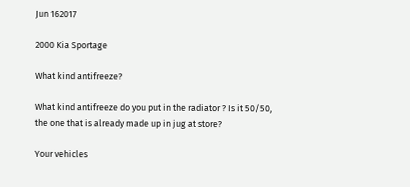Jun 162017

2000 Kia Sportage

What kind antifreeze?

What kind antifreeze do you put in the radiator ? Is it 50/50, the one that is already made up in jug at store?

Your vehicles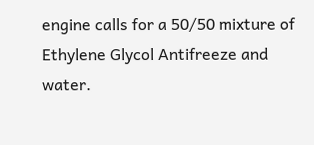engine calls for a 50/50 mixture of Ethylene Glycol Antifreeze and water.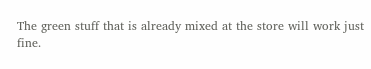The green stuff that is already mixed at the store will work just fine.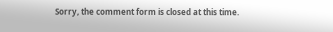Sorry, the comment form is closed at this time.